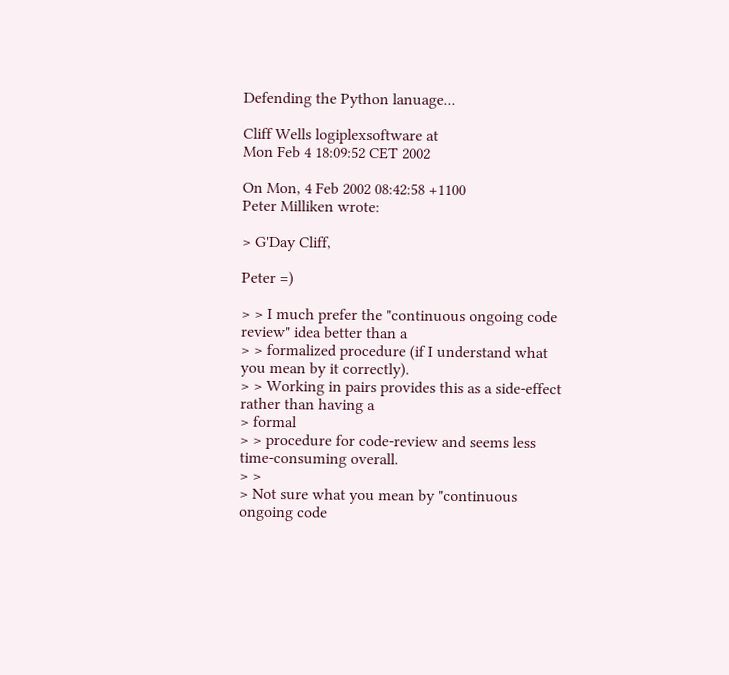Defending the Python lanuage...

Cliff Wells logiplexsoftware at
Mon Feb 4 18:09:52 CET 2002

On Mon, 4 Feb 2002 08:42:58 +1100
Peter Milliken wrote:

> G'Day Cliff,

Peter =)

> > I much prefer the "continuous ongoing code review" idea better than a
> > formalized procedure (if I understand what you mean by it correctly).
> > Working in pairs provides this as a side-effect rather than having a
> formal
> > procedure for code-review and seems less time-consuming overall.
> >
> Not sure what you mean by "continuous ongoing code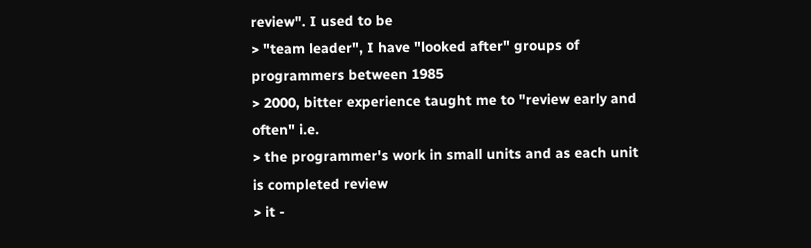review". I used to be
> "team leader", I have "looked after" groups of programmers between 1985
> 2000, bitter experience taught me to "review early and often" i.e.
> the programmer's work in small units and as each unit is completed review
> it -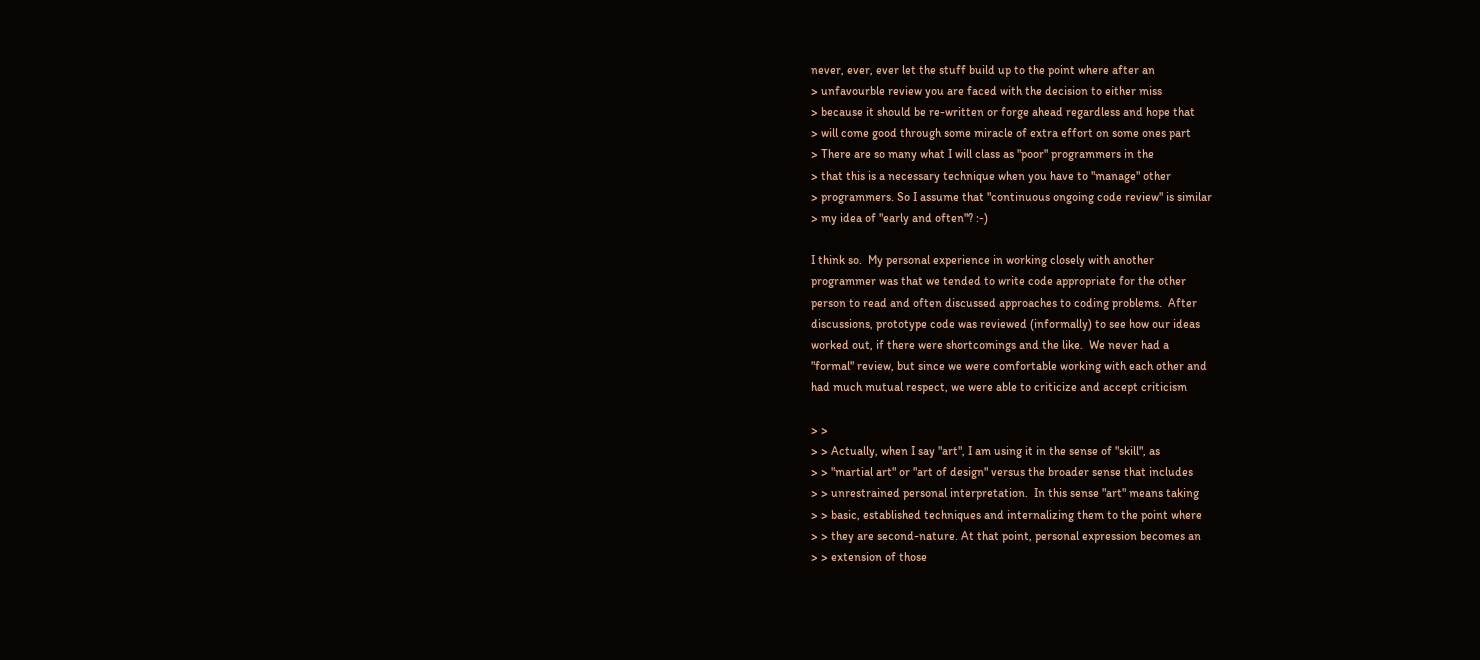never, ever, ever let the stuff build up to the point where after an
> unfavourble review you are faced with the decision to either miss
> because it should be re-written or forge ahead regardless and hope that
> will come good through some miracle of extra effort on some ones part
> There are so many what I will class as "poor" programmers in the
> that this is a necessary technique when you have to "manage" other
> programmers. So I assume that "continuous ongoing code review" is similar
> my idea of "early and often"? :-)

I think so.  My personal experience in working closely with another
programmer was that we tended to write code appropriate for the other
person to read and often discussed approaches to coding problems.  After
discussions, prototype code was reviewed (informally) to see how our ideas
worked out, if there were shortcomings and the like.  We never had a
"formal" review, but since we were comfortable working with each other and
had much mutual respect, we were able to criticize and accept criticism

> >
> > Actually, when I say "art", I am using it in the sense of "skill", as
> > "martial art" or "art of design" versus the broader sense that includes
> > unrestrained personal interpretation.  In this sense "art" means taking
> > basic, established techniques and internalizing them to the point where
> > they are second-nature. At that point, personal expression becomes an
> > extension of those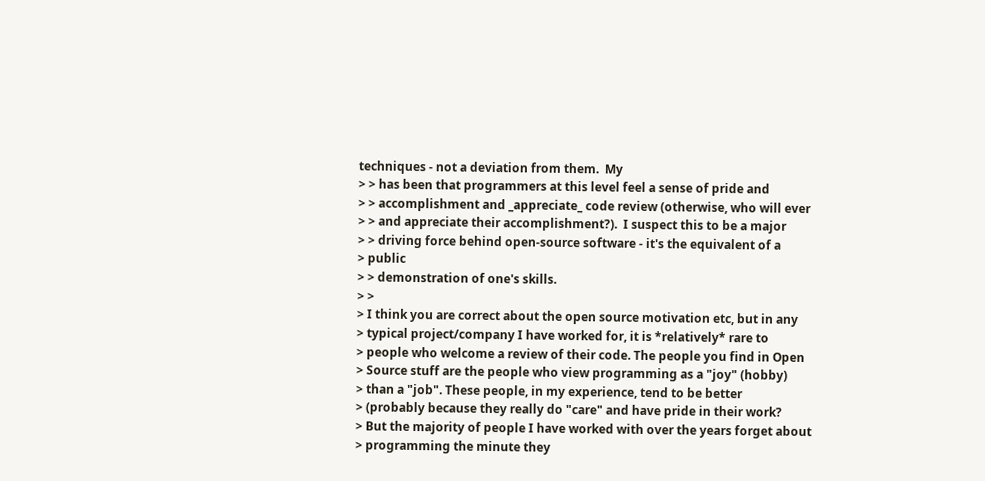techniques - not a deviation from them.  My
> > has been that programmers at this level feel a sense of pride and
> > accomplishment and _appreciate_ code review (otherwise, who will ever
> > and appreciate their accomplishment?).  I suspect this to be a major
> > driving force behind open-source software - it's the equivalent of a
> public
> > demonstration of one's skills.
> >
> I think you are correct about the open source motivation etc, but in any
> typical project/company I have worked for, it is *relatively* rare to
> people who welcome a review of their code. The people you find in Open
> Source stuff are the people who view programming as a "joy" (hobby)
> than a "job". These people, in my experience, tend to be better
> (probably because they really do "care" and have pride in their work?
> But the majority of people I have worked with over the years forget about
> programming the minute they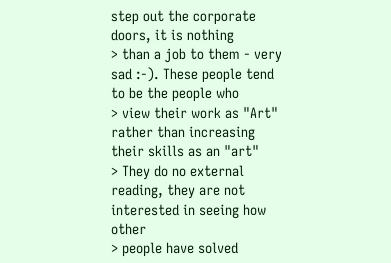step out the corporate doors, it is nothing
> than a job to them - very sad :-). These people tend to be the people who
> view their work as "Art" rather than increasing their skills as an "art"
> They do no external reading, they are not interested in seeing how other
> people have solved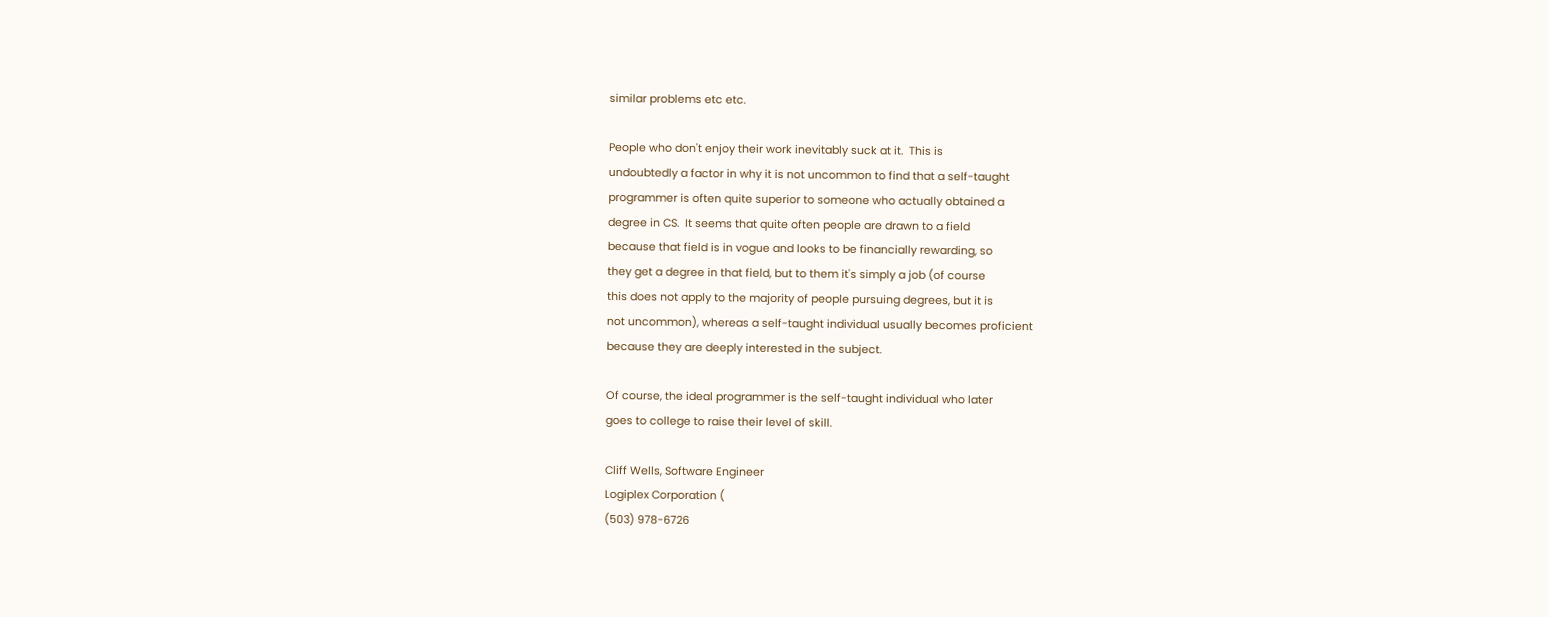similar problems etc etc.

People who don't enjoy their work inevitably suck at it.  This is
undoubtedly a factor in why it is not uncommon to find that a self-taught
programmer is often quite superior to someone who actually obtained a
degree in CS.  It seems that quite often people are drawn to a field
because that field is in vogue and looks to be financially rewarding, so
they get a degree in that field, but to them it's simply a job (of course
this does not apply to the majority of people pursuing degrees, but it is
not uncommon), whereas a self-taught individual usually becomes proficient
because they are deeply interested in the subject.

Of course, the ideal programmer is the self-taught individual who later
goes to college to raise their level of skill.

Cliff Wells, Software Engineer
Logiplex Corporation (
(503) 978-6726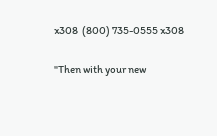x308  (800) 735-0555 x308

"Then with your new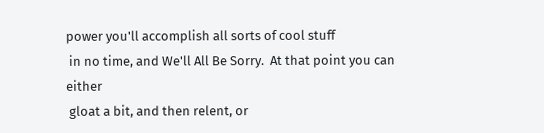power you'll accomplish all sorts of cool stuff
 in no time, and We'll All Be Sorry.  At that point you can either
 gloat a bit, and then relent, or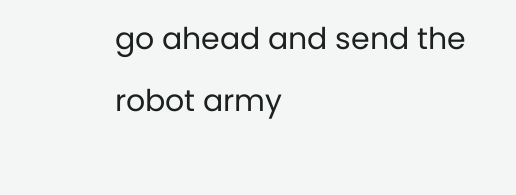go ahead and send the robot army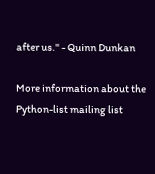after us." - Quinn Dunkan

More information about the Python-list mailing list